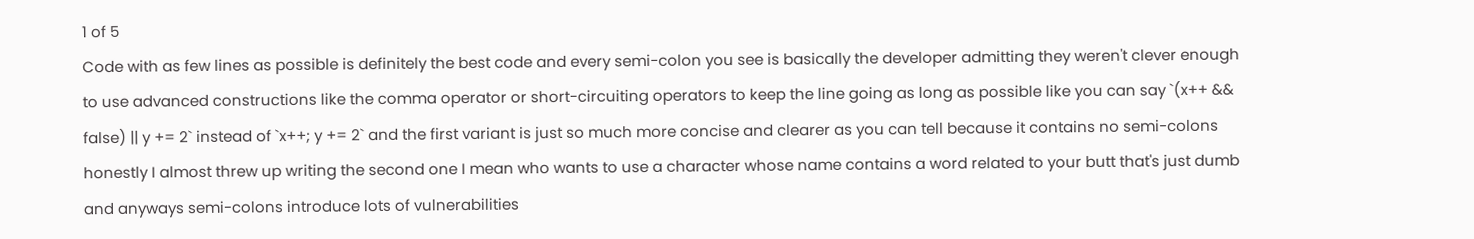1 of 5
Code with as few lines as possible is definitely the best code and every semi-colon you see is basically the developer admitting they weren't clever enough to use advanced constructions like the comma operator or short-circuiting operators to keep the line going as long as possible like you can say `(x++ && false) || y += 2` instead of `x++; y += 2` and the first variant is just so much more concise and clearer as you can tell because it contains no semi-colons honestly I almost threw up writing the second one I mean who wants to use a character whose name contains a word related to your butt that's just dumb and anyways semi-colons introduce lots of vulnerabilities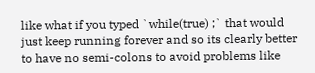like what if you typed `while(true) ;` that would just keep running forever and so its clearly better to have no semi-colons to avoid problems like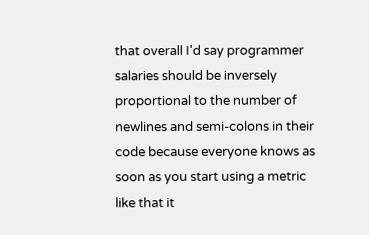that overall I'd say programmer salaries should be inversely proportional to the number of newlines and semi-colons in their code because everyone knows as soon as you start using a metric like that it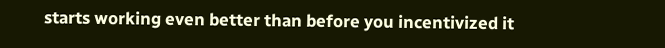starts working even better than before you incentivized it